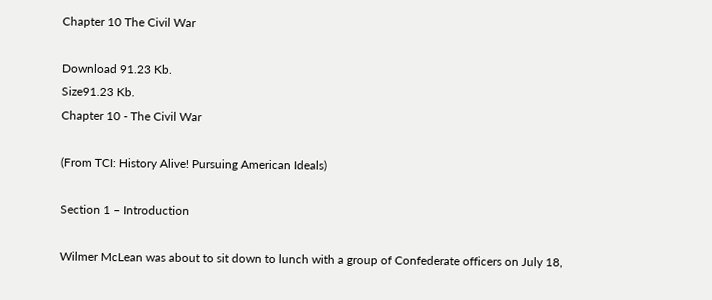Chapter 10 The Civil War

Download 91.23 Kb.
Size91.23 Kb.
Chapter 10 - The Civil War

(From TCI: History Alive! Pursuing American Ideals)

Section 1 – Introduction

Wilmer McLean was about to sit down to lunch with a group of Confederate officers on July 18,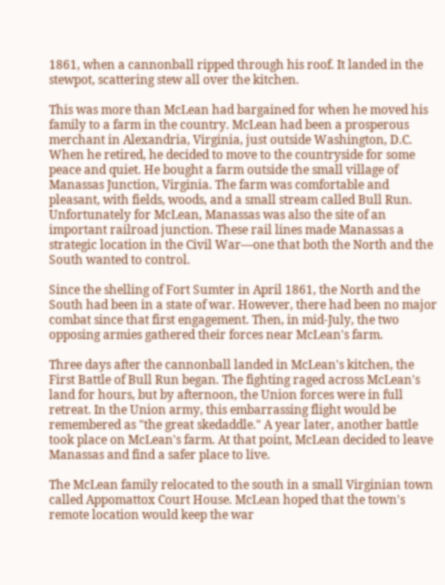1861, when a cannonball ripped through his roof. It landed in the stewpot, scattering stew all over the kitchen.

This was more than McLean had bargained for when he moved his family to a farm in the country. McLean had been a prosperous merchant in Alexandria, Virginia, just outside Washington, D.C. When he retired, he decided to move to the countryside for some peace and quiet. He bought a farm outside the small village of Manassas Junction, Virginia. The farm was comfortable and pleasant, with fields, woods, and a small stream called Bull Run. Unfortunately for McLean, Manassas was also the site of an important railroad junction. These rail lines made Manassas a strategic location in the Civil War—one that both the North and the South wanted to control.

Since the shelling of Fort Sumter in April 1861, the North and the South had been in a state of war. However, there had been no major combat since that first engagement. Then, in mid-July, the two opposing armies gathered their forces near McLean's farm.

Three days after the cannonball landed in McLean's kitchen, the First Battle of Bull Run began. The fighting raged across McLean's land for hours, but by afternoon, the Union forces were in full retreat. In the Union army, this embarrassing flight would be remembered as "the great skedaddle." A year later, another battle took place on McLean's farm. At that point, McLean decided to leave Manassas and find a safer place to live.

The McLean family relocated to the south in a small Virginian town called Appomattox Court House. McLean hoped that the town's remote location would keep the war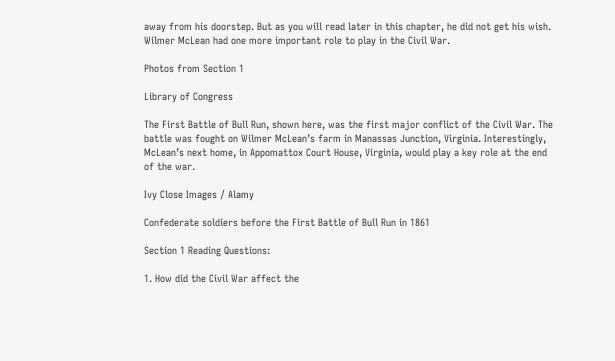away from his doorstep. But as you will read later in this chapter, he did not get his wish. Wilmer McLean had one more important role to play in the Civil War.

Photos from Section 1

Library of Congress

The First Battle of Bull Run, shown here, was the first major conflict of the Civil War. The battle was fought on Wilmer McLean’s farm in Manassas Junction, Virginia. Interestingly, McLean’s next home, in Appomattox Court House, Virginia, would play a key role at the end of the war.

Ivy Close Images / Alamy

Confederate soldiers before the First Battle of Bull Run in 1861

Section 1 Reading Questions:

1. How did the Civil War affect the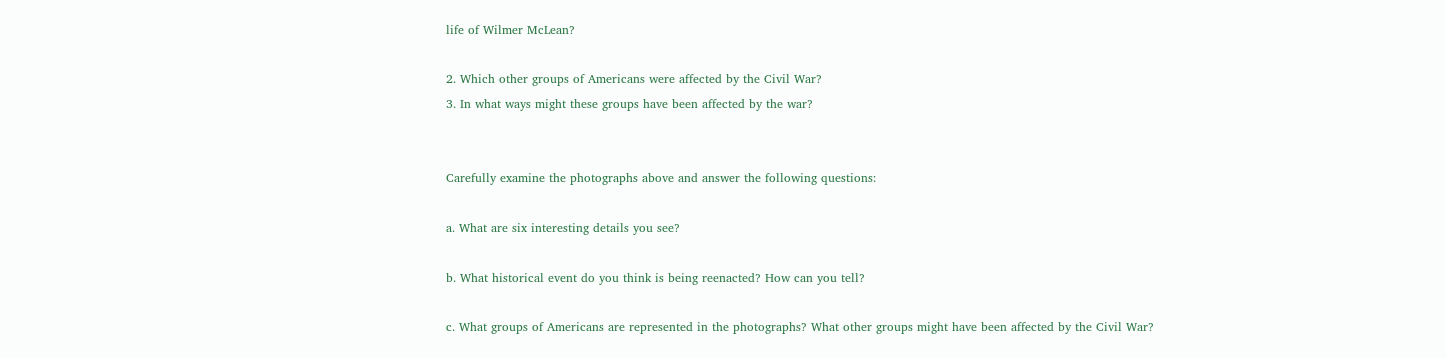life of Wilmer McLean?

2. Which other groups of Americans were affected by the Civil War?
3. In what ways might these groups have been affected by the war?


Carefully examine the photographs above and answer the following questions:

a. What are six interesting details you see?

b. What historical event do you think is being reenacted? How can you tell?

c. What groups of Americans are represented in the photographs? What other groups might have been affected by the Civil War?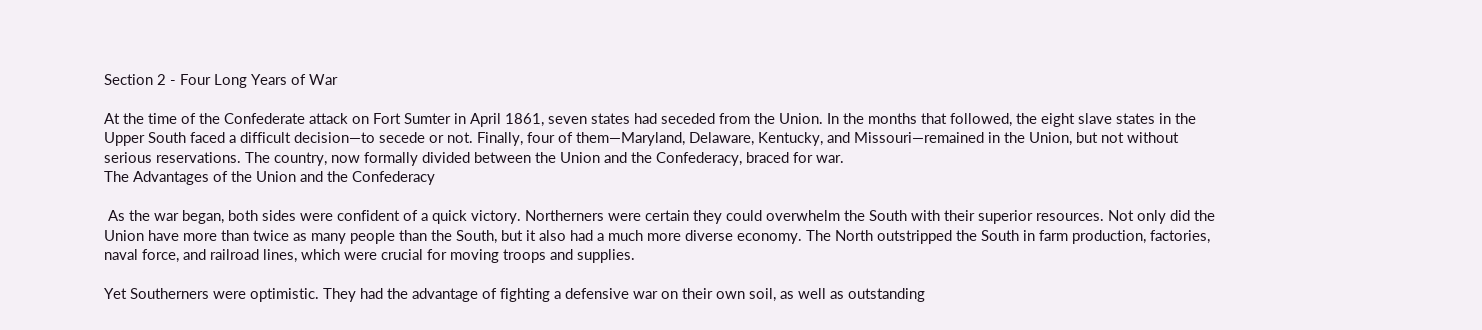Section 2 - Four Long Years of War

At the time of the Confederate attack on Fort Sumter in April 1861, seven states had seceded from the Union. In the months that followed, the eight slave states in the Upper South faced a difficult decision—to secede or not. Finally, four of them—Maryland, Delaware, Kentucky, and Missouri—remained in the Union, but not without serious reservations. The country, now formally divided between the Union and the Confederacy, braced for war.
The Advantages of the Union and the Confederacy

 As the war began, both sides were confident of a quick victory. Northerners were certain they could overwhelm the South with their superior resources. Not only did the Union have more than twice as many people than the South, but it also had a much more diverse economy. The North outstripped the South in farm production, factories, naval force, and railroad lines, which were crucial for moving troops and supplies.

Yet Southerners were optimistic. They had the advantage of fighting a defensive war on their own soil, as well as outstanding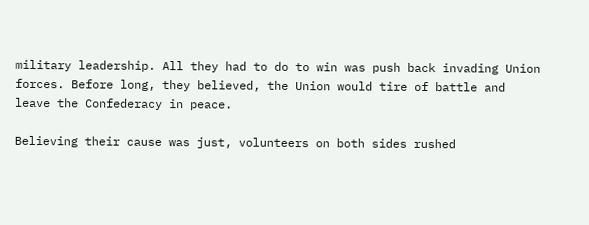military leadership. All they had to do to win was push back invading Union forces. Before long, they believed, the Union would tire of battle and leave the Confederacy in peace.

Believing their cause was just, volunteers on both sides rushed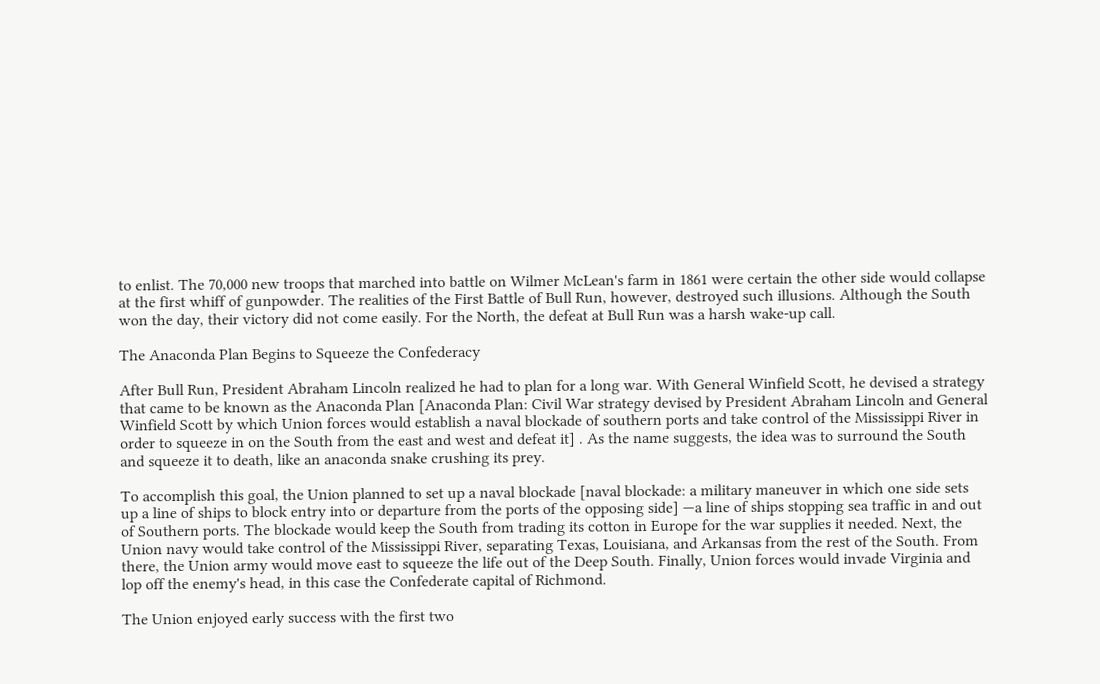to enlist. The 70,000 new troops that marched into battle on Wilmer McLean's farm in 1861 were certain the other side would collapse at the first whiff of gunpowder. The realities of the First Battle of Bull Run, however, destroyed such illusions. Although the South won the day, their victory did not come easily. For the North, the defeat at Bull Run was a harsh wake-up call.

The Anaconda Plan Begins to Squeeze the Confederacy

After Bull Run, President Abraham Lincoln realized he had to plan for a long war. With General Winfield Scott, he devised a strategy that came to be known as the Anaconda Plan [Anaconda Plan: Civil War strategy devised by President Abraham Lincoln and General Winfield Scott by which Union forces would establish a naval blockade of southern ports and take control of the Mississippi River in order to squeeze in on the South from the east and west and defeat it] . As the name suggests, the idea was to surround the South and squeeze it to death, like an anaconda snake crushing its prey.

To accomplish this goal, the Union planned to set up a naval blockade [naval blockade: a military maneuver in which one side sets up a line of ships to block entry into or departure from the ports of the opposing side] —a line of ships stopping sea traffic in and out of Southern ports. The blockade would keep the South from trading its cotton in Europe for the war supplies it needed. Next, the Union navy would take control of the Mississippi River, separating Texas, Louisiana, and Arkansas from the rest of the South. From there, the Union army would move east to squeeze the life out of the Deep South. Finally, Union forces would invade Virginia and lop off the enemy's head, in this case the Confederate capital of Richmond.

The Union enjoyed early success with the first two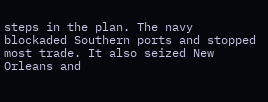steps in the plan. The navy blockaded Southern ports and stopped most trade. It also seized New Orleans and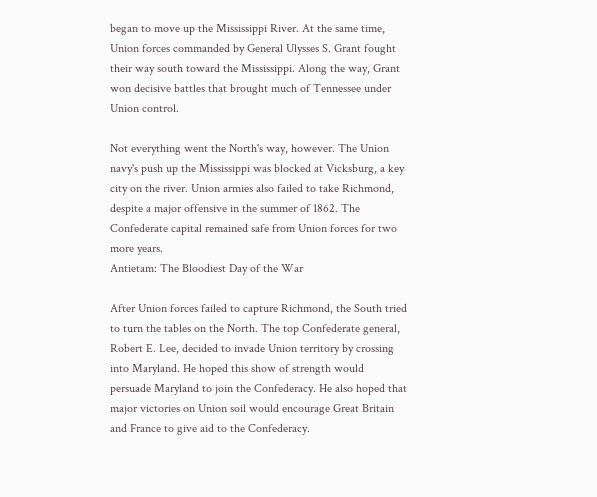began to move up the Mississippi River. At the same time, Union forces commanded by General Ulysses S. Grant fought their way south toward the Mississippi. Along the way, Grant won decisive battles that brought much of Tennessee under Union control.

Not everything went the North's way, however. The Union navy's push up the Mississippi was blocked at Vicksburg, a key city on the river. Union armies also failed to take Richmond, despite a major offensive in the summer of 1862. The Confederate capital remained safe from Union forces for two more years.
Antietam: The Bloodiest Day of the War

After Union forces failed to capture Richmond, the South tried to turn the tables on the North. The top Confederate general, Robert E. Lee, decided to invade Union territory by crossing into Maryland. He hoped this show of strength would persuade Maryland to join the Confederacy. He also hoped that major victories on Union soil would encourage Great Britain and France to give aid to the Confederacy.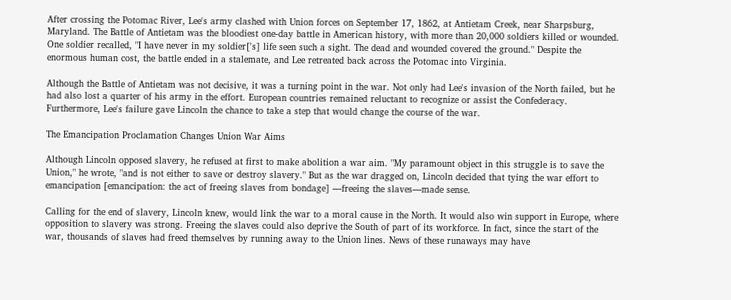After crossing the Potomac River, Lee's army clashed with Union forces on September 17, 1862, at Antietam Creek, near Sharpsburg, Maryland. The Battle of Antietam was the bloodiest one-day battle in American history, with more than 20,000 soldiers killed or wounded. One soldier recalled, "I have never in my soldier['s] life seen such a sight. The dead and wounded covered the ground." Despite the enormous human cost, the battle ended in a stalemate, and Lee retreated back across the Potomac into Virginia.

Although the Battle of Antietam was not decisive, it was a turning point in the war. Not only had Lee's invasion of the North failed, but he had also lost a quarter of his army in the effort. European countries remained reluctant to recognize or assist the Confederacy. Furthermore, Lee's failure gave Lincoln the chance to take a step that would change the course of the war.

The Emancipation Proclamation Changes Union War Aims

Although Lincoln opposed slavery, he refused at first to make abolition a war aim. "My paramount object in this struggle is to save the Union," he wrote, "and is not either to save or destroy slavery." But as the war dragged on, Lincoln decided that tying the war effort to emancipation [emancipation: the act of freeing slaves from bondage] —freeing the slaves—made sense.

Calling for the end of slavery, Lincoln knew, would link the war to a moral cause in the North. It would also win support in Europe, where opposition to slavery was strong. Freeing the slaves could also deprive the South of part of its workforce. In fact, since the start of the war, thousands of slaves had freed themselves by running away to the Union lines. News of these runaways may have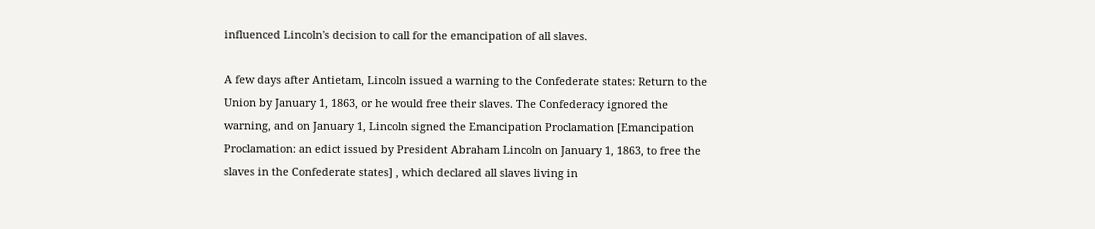influenced Lincoln's decision to call for the emancipation of all slaves.

A few days after Antietam, Lincoln issued a warning to the Confederate states: Return to the Union by January 1, 1863, or he would free their slaves. The Confederacy ignored the warning, and on January 1, Lincoln signed the Emancipation Proclamation [Emancipation Proclamation: an edict issued by President Abraham Lincoln on January 1, 1863, to free the slaves in the Confederate states] , which declared all slaves living in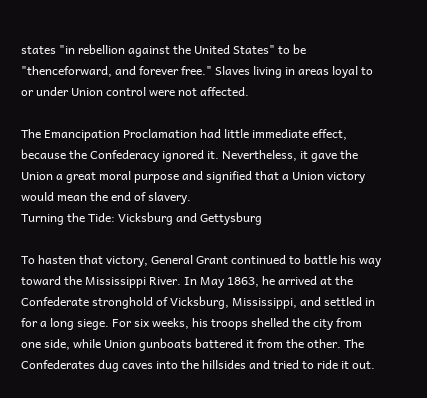states "in rebellion against the United States" to be "thenceforward, and forever free." Slaves living in areas loyal to or under Union control were not affected.

The Emancipation Proclamation had little immediate effect, because the Confederacy ignored it. Nevertheless, it gave the Union a great moral purpose and signified that a Union victory would mean the end of slavery.
Turning the Tide: Vicksburg and Gettysburg

To hasten that victory, General Grant continued to battle his way toward the Mississippi River. In May 1863, he arrived at the Confederate stronghold of Vicksburg, Mississippi, and settled in for a long siege. For six weeks, his troops shelled the city from one side, while Union gunboats battered it from the other. The Confederates dug caves into the hillsides and tried to ride it out.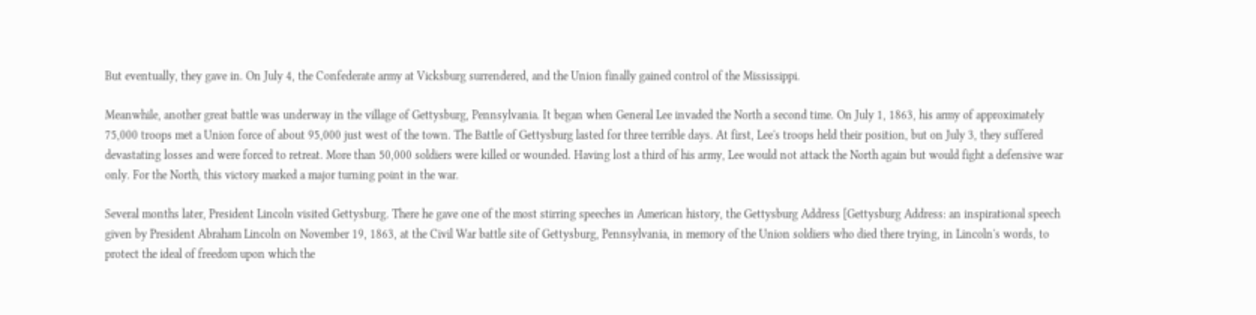But eventually, they gave in. On July 4, the Confederate army at Vicksburg surrendered, and the Union finally gained control of the Mississippi.

Meanwhile, another great battle was underway in the village of Gettysburg, Pennsylvania. It began when General Lee invaded the North a second time. On July 1, 1863, his army of approximately 75,000 troops met a Union force of about 95,000 just west of the town. The Battle of Gettysburg lasted for three terrible days. At first, Lee's troops held their position, but on July 3, they suffered devastating losses and were forced to retreat. More than 50,000 soldiers were killed or wounded. Having lost a third of his army, Lee would not attack the North again but would fight a defensive war only. For the North, this victory marked a major turning point in the war.

Several months later, President Lincoln visited Gettysburg. There he gave one of the most stirring speeches in American history, the Gettysburg Address [Gettysburg Address: an inspirational speech given by President Abraham Lincoln on November 19, 1863, at the Civil War battle site of Gettysburg, Pennsylvania, in memory of the Union soldiers who died there trying, in Lincoln's words, to protect the ideal of freedom upon which the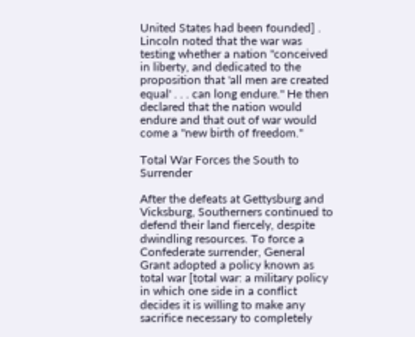United States had been founded] . Lincoln noted that the war was testing whether a nation "conceived in liberty, and dedicated to the proposition that 'all men are created equal' . . . can long endure." He then declared that the nation would endure and that out of war would come a "new birth of freedom."

Total War Forces the South to Surrender

After the defeats at Gettysburg and Vicksburg, Southerners continued to defend their land fiercely, despite dwindling resources. To force a Confederate surrender, General Grant adopted a policy known as total war [total war: a military policy in which one side in a conflict decides it is willing to make any sacrifice necessary to completely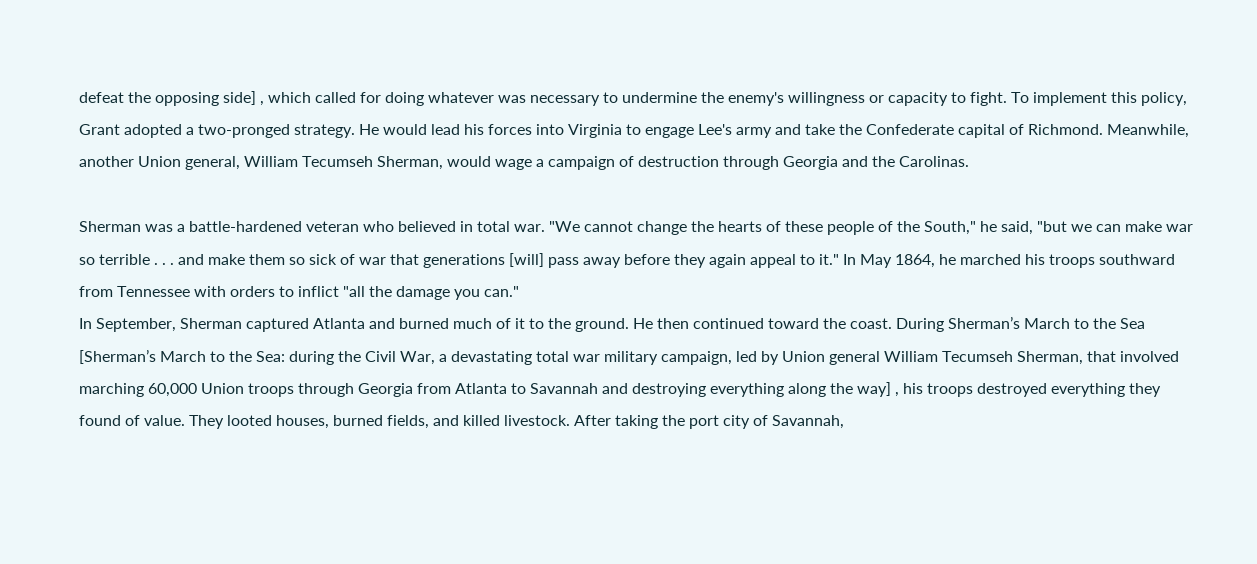defeat the opposing side] , which called for doing whatever was necessary to undermine the enemy's willingness or capacity to fight. To implement this policy, Grant adopted a two-pronged strategy. He would lead his forces into Virginia to engage Lee's army and take the Confederate capital of Richmond. Meanwhile, another Union general, William Tecumseh Sherman, would wage a campaign of destruction through Georgia and the Carolinas.

Sherman was a battle-hardened veteran who believed in total war. "We cannot change the hearts of these people of the South," he said, "but we can make war so terrible . . . and make them so sick of war that generations [will] pass away before they again appeal to it." In May 1864, he marched his troops southward from Tennessee with orders to inflict "all the damage you can."
In September, Sherman captured Atlanta and burned much of it to the ground. He then continued toward the coast. During Sherman’s March to the Sea [Sherman’s March to the Sea: during the Civil War, a devastating total war military campaign, led by Union general William Tecumseh Sherman, that involved marching 60,000 Union troops through Georgia from Atlanta to Savannah and destroying everything along the way] , his troops destroyed everything they found of value. They looted houses, burned fields, and killed livestock. After taking the port city of Savannah,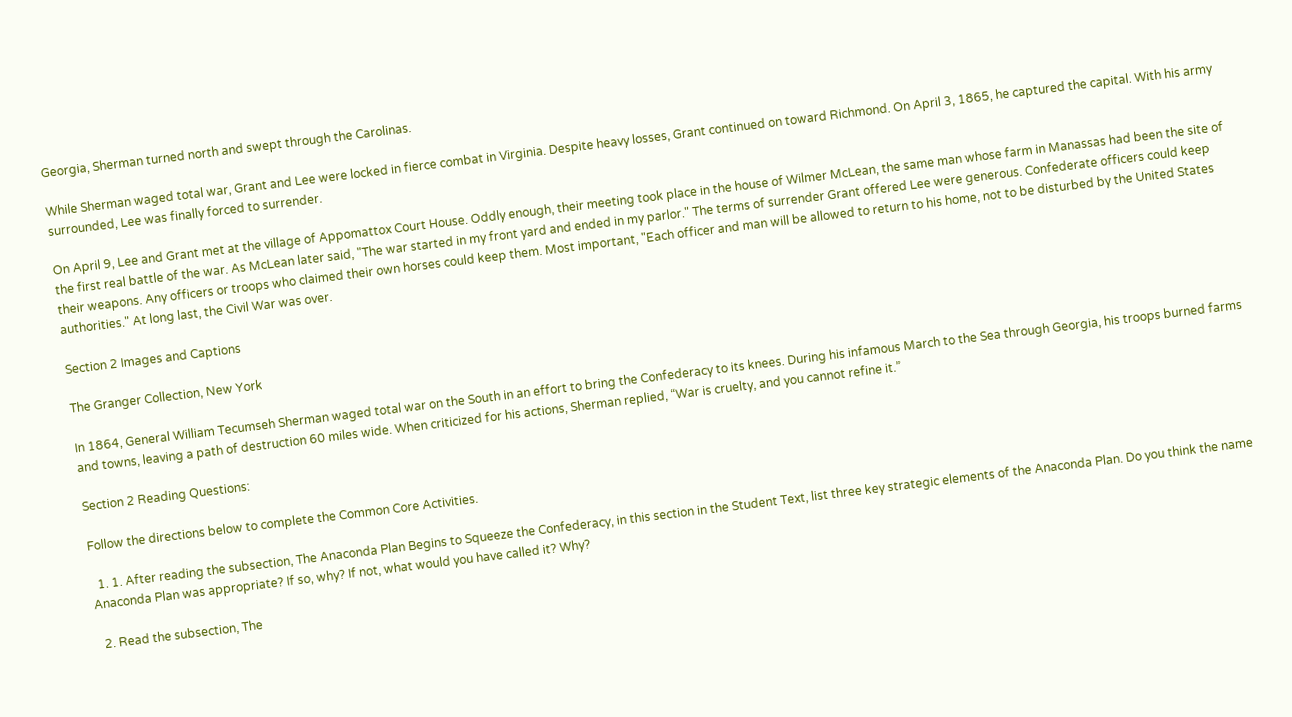Georgia, Sherman turned north and swept through the Carolinas.

While Sherman waged total war, Grant and Lee were locked in fierce combat in Virginia. Despite heavy losses, Grant continued on toward Richmond. On April 3, 1865, he captured the capital. With his army surrounded, Lee was finally forced to surrender.

On April 9, Lee and Grant met at the village of Appomattox Court House. Oddly enough, their meeting took place in the house of Wilmer McLean, the same man whose farm in Manassas had been the site of the first real battle of the war. As McLean later said, "The war started in my front yard and ended in my parlor." The terms of surrender Grant offered Lee were generous. Confederate officers could keep their weapons. Any officers or troops who claimed their own horses could keep them. Most important, "Each officer and man will be allowed to return to his home, not to be disturbed by the United States authorities." At long last, the Civil War was over.

Section 2 Images and Captions

The Granger Collection, New York

In 1864, General William Tecumseh Sherman waged total war on the South in an effort to bring the Confederacy to its knees. During his infamous March to the Sea through Georgia, his troops burned farms and towns, leaving a path of destruction 60 miles wide. When criticized for his actions, Sherman replied, “War is cruelty, and you cannot refine it.”

Section 2 Reading Questions:

Follow the directions below to complete the Common Core Activities.

  1. 1. After reading the subsection, The Anaconda Plan Begins to Squeeze the Confederacy, in this section in the Student Text, list three key strategic elements of the Anaconda Plan. Do you think the name Anaconda Plan was appropriate? If so, why? If not, what would you have called it? Why?

  2. Read the subsection, The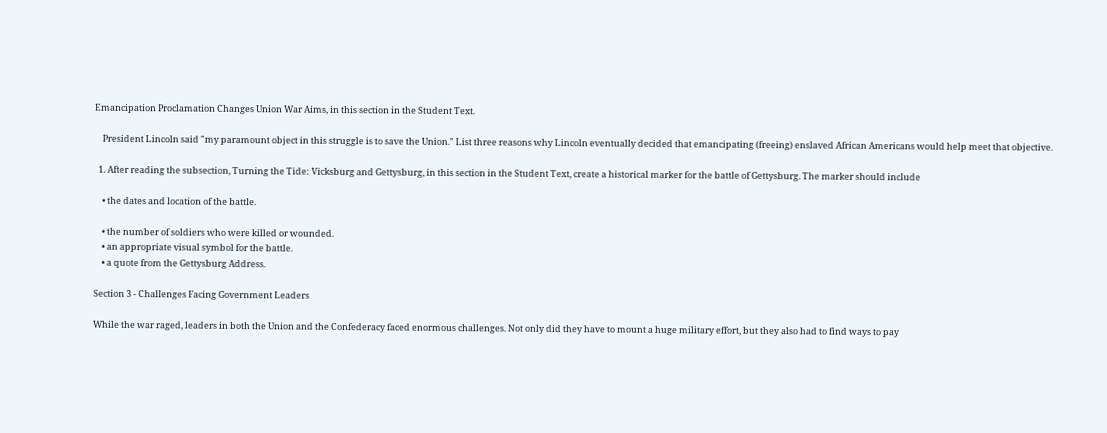Emancipation Proclamation Changes Union War Aims, in this section in the Student Text.

    President Lincoln said "my paramount object in this struggle is to save the Union." List three reasons why Lincoln eventually decided that emancipating (freeing) enslaved African Americans would help meet that objective.

  1. After reading the subsection, Turning the Tide: Vicksburg and Gettysburg, in this section in the Student Text, create a historical marker for the battle of Gettysburg. The marker should include

    • the dates and location of the battle.

    • the number of soldiers who were killed or wounded.
    • an appropriate visual symbol for the battle.
    • a quote from the Gettysburg Address.

Section 3 - Challenges Facing Government Leaders

While the war raged, leaders in both the Union and the Confederacy faced enormous challenges. Not only did they have to mount a huge military effort, but they also had to find ways to pay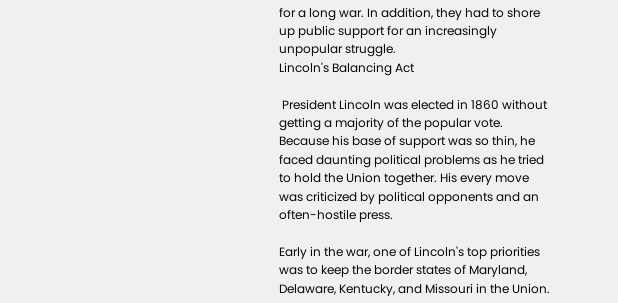for a long war. In addition, they had to shore up public support for an increasingly unpopular struggle.
Lincoln's Balancing Act

 President Lincoln was elected in 1860 without getting a majority of the popular vote. Because his base of support was so thin, he faced daunting political problems as he tried to hold the Union together. His every move was criticized by political opponents and an often-hostile press.

Early in the war, one of Lincoln's top priorities was to keep the border states of Maryland, Delaware, Kentucky, and Missouri in the Union.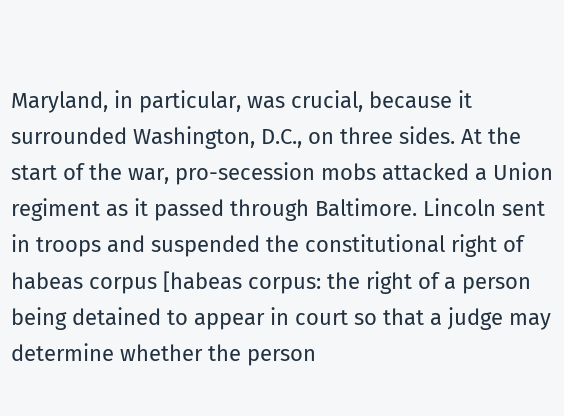Maryland, in particular, was crucial, because it surrounded Washington, D.C., on three sides. At the start of the war, pro-secession mobs attacked a Union regiment as it passed through Baltimore. Lincoln sent in troops and suspended the constitutional right of habeas corpus [habeas corpus: the right of a person being detained to appear in court so that a judge may determine whether the person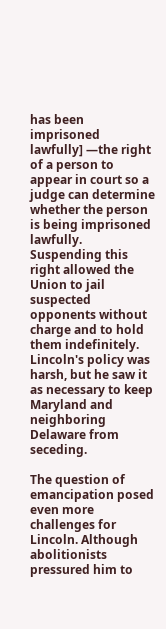has been imprisoned lawfully] —the right of a person to appear in court so a judge can determine whether the person is being imprisoned lawfully. Suspending this right allowed the Union to jail suspected opponents without charge and to hold them indefinitely. Lincoln's policy was harsh, but he saw it as necessary to keep Maryland and neighboring Delaware from seceding.

The question of emancipation posed even more challenges for Lincoln. Although abolitionists pressured him to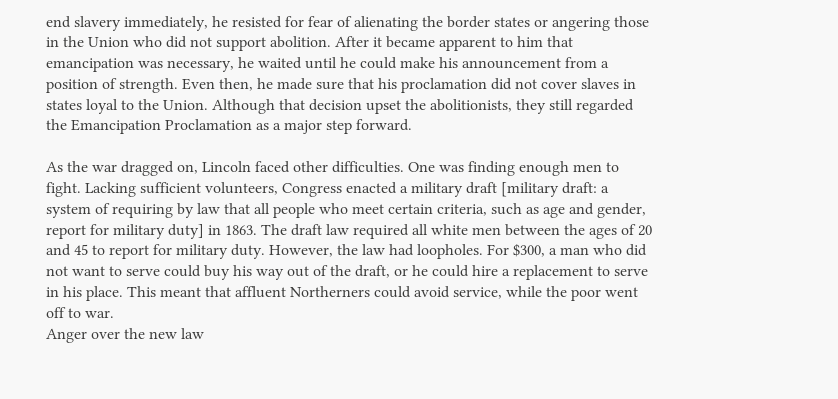end slavery immediately, he resisted for fear of alienating the border states or angering those in the Union who did not support abolition. After it became apparent to him that emancipation was necessary, he waited until he could make his announcement from a position of strength. Even then, he made sure that his proclamation did not cover slaves in states loyal to the Union. Although that decision upset the abolitionists, they still regarded the Emancipation Proclamation as a major step forward.

As the war dragged on, Lincoln faced other difficulties. One was finding enough men to fight. Lacking sufficient volunteers, Congress enacted a military draft [military draft: a system of requiring by law that all people who meet certain criteria, such as age and gender, report for military duty] in 1863. The draft law required all white men between the ages of 20 and 45 to report for military duty. However, the law had loopholes. For $300, a man who did not want to serve could buy his way out of the draft, or he could hire a replacement to serve in his place. This meant that affluent Northerners could avoid service, while the poor went off to war.
Anger over the new law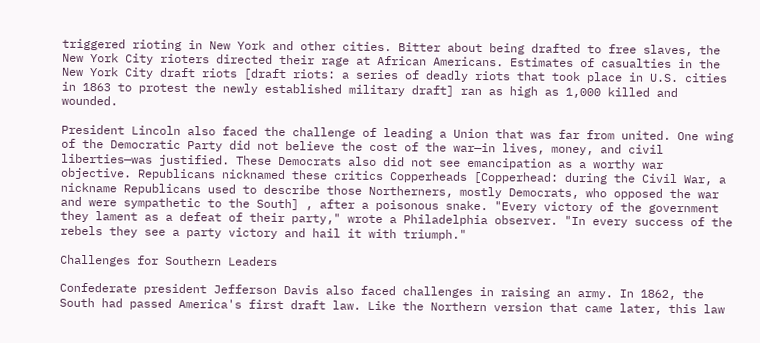triggered rioting in New York and other cities. Bitter about being drafted to free slaves, the New York City rioters directed their rage at African Americans. Estimates of casualties in the New York City draft riots [draft riots: a series of deadly riots that took place in U.S. cities in 1863 to protest the newly established military draft] ran as high as 1,000 killed and wounded.

President Lincoln also faced the challenge of leading a Union that was far from united. One wing of the Democratic Party did not believe the cost of the war—in lives, money, and civil liberties—was justified. These Democrats also did not see emancipation as a worthy war objective. Republicans nicknamed these critics Copperheads [Copperhead: during the Civil War, a nickname Republicans used to describe those Northerners, mostly Democrats, who opposed the war and were sympathetic to the South] , after a poisonous snake. "Every victory of the government they lament as a defeat of their party," wrote a Philadelphia observer. "In every success of the rebels they see a party victory and hail it with triumph."

Challenges for Southern Leaders

Confederate president Jefferson Davis also faced challenges in raising an army. In 1862, the South had passed America's first draft law. Like the Northern version that came later, this law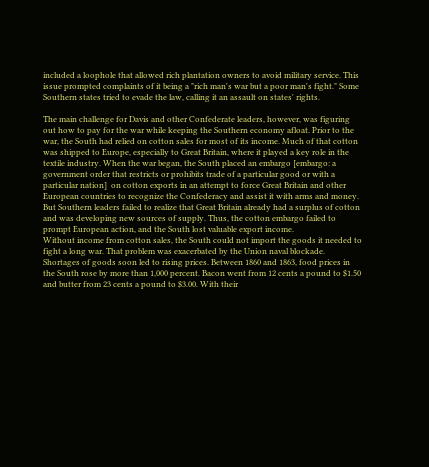included a loophole that allowed rich plantation owners to avoid military service. This issue prompted complaints of it being a "rich man's war but a poor man's fight." Some Southern states tried to evade the law, calling it an assault on states' rights.

The main challenge for Davis and other Confederate leaders, however, was figuring out how to pay for the war while keeping the Southern economy afloat. Prior to the war, the South had relied on cotton sales for most of its income. Much of that cotton was shipped to Europe, especially to Great Britain, where it played a key role in the textile industry. When the war began, the South placed an embargo [embargo: a government order that restricts or prohibits trade of a particular good or with a particular nation]  on cotton exports in an attempt to force Great Britain and other European countries to recognize the Confederacy and assist it with arms and money. But Southern leaders failed to realize that Great Britain already had a surplus of cotton and was developing new sources of supply. Thus, the cotton embargo failed to prompt European action, and the South lost valuable export income.
Without income from cotton sales, the South could not import the goods it needed to fight a long war. That problem was exacerbated by the Union naval blockade. Shortages of goods soon led to rising prices. Between 1860 and 1863, food prices in the South rose by more than 1,000 percent. Bacon went from 12 cents a pound to $1.50 and butter from 23 cents a pound to $3.00. With their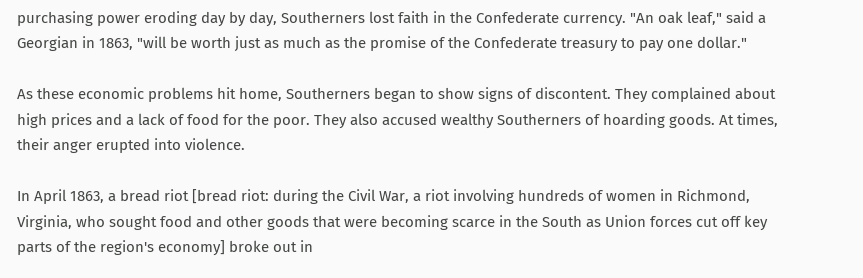purchasing power eroding day by day, Southerners lost faith in the Confederate currency. "An oak leaf," said a Georgian in 1863, "will be worth just as much as the promise of the Confederate treasury to pay one dollar."

As these economic problems hit home, Southerners began to show signs of discontent. They complained about high prices and a lack of food for the poor. They also accused wealthy Southerners of hoarding goods. At times, their anger erupted into violence.

In April 1863, a bread riot [bread riot: during the Civil War, a riot involving hundreds of women in Richmond, Virginia, who sought food and other goods that were becoming scarce in the South as Union forces cut off key parts of the region's economy] broke out in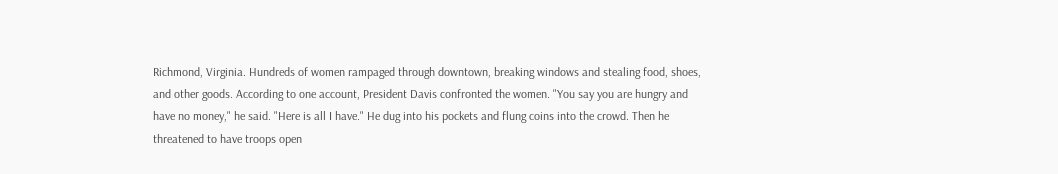Richmond, Virginia. Hundreds of women rampaged through downtown, breaking windows and stealing food, shoes, and other goods. According to one account, President Davis confronted the women. "You say you are hungry and have no money," he said. "Here is all I have." He dug into his pockets and flung coins into the crowd. Then he threatened to have troops open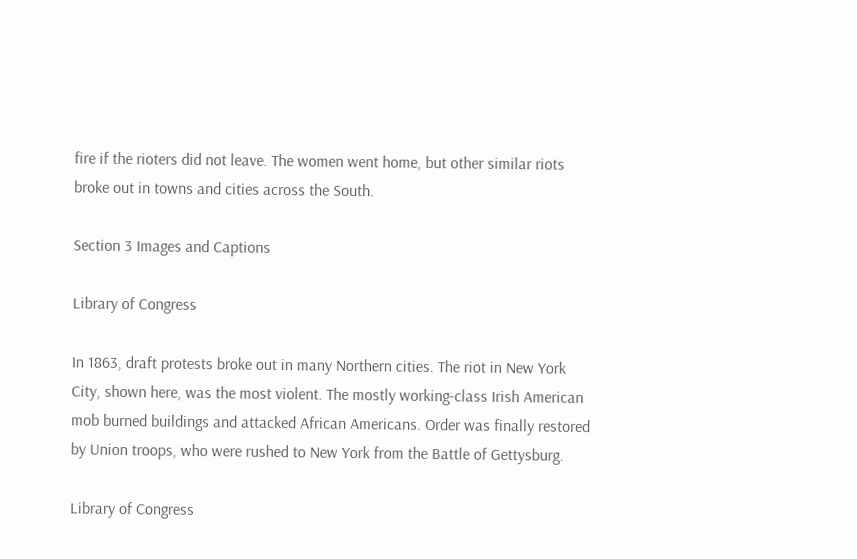fire if the rioters did not leave. The women went home, but other similar riots broke out in towns and cities across the South.

Section 3 Images and Captions

Library of Congress

In 1863, draft protests broke out in many Northern cities. The riot in New York City, shown here, was the most violent. The mostly working-class Irish American mob burned buildings and attacked African Americans. Order was finally restored by Union troops, who were rushed to New York from the Battle of Gettysburg.

Library of Congress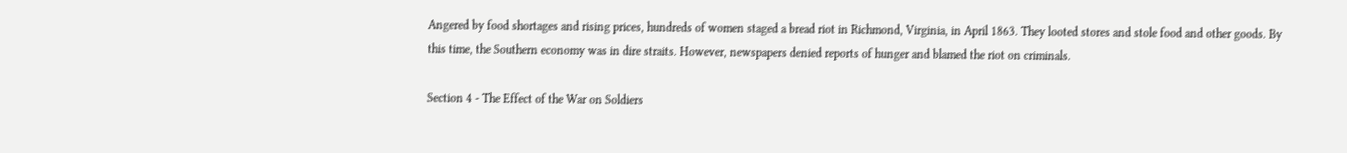Angered by food shortages and rising prices, hundreds of women staged a bread riot in Richmond, Virginia, in April 1863. They looted stores and stole food and other goods. By this time, the Southern economy was in dire straits. However, newspapers denied reports of hunger and blamed the riot on criminals.

Section 4 - The Effect of the War on Soldiers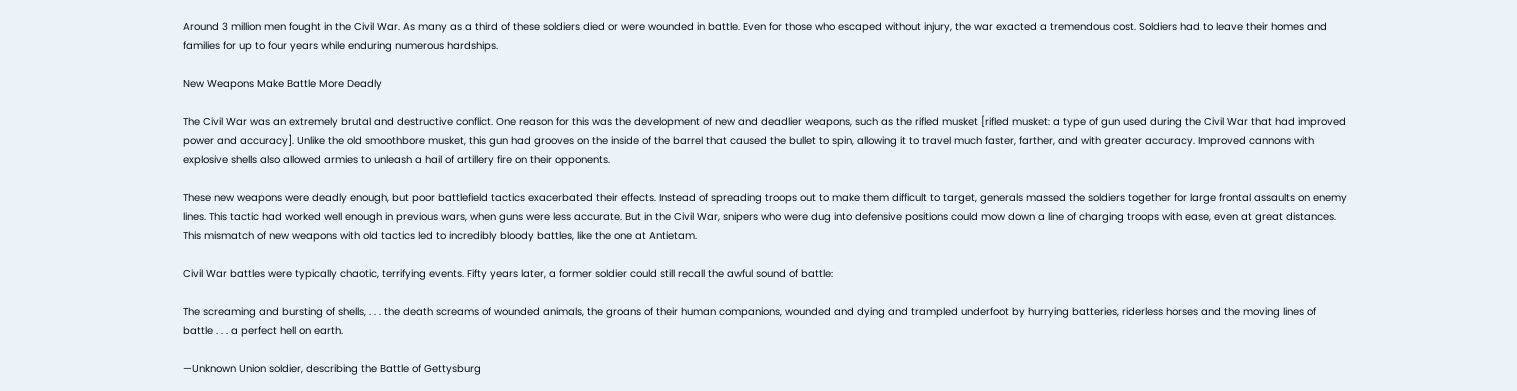Around 3 million men fought in the Civil War. As many as a third of these soldiers died or were wounded in battle. Even for those who escaped without injury, the war exacted a tremendous cost. Soldiers had to leave their homes and families for up to four years while enduring numerous hardships.

New Weapons Make Battle More Deadly

The Civil War was an extremely brutal and destructive conflict. One reason for this was the development of new and deadlier weapons, such as the rifled musket [rifled musket: a type of gun used during the Civil War that had improved power and accuracy]. Unlike the old smoothbore musket, this gun had grooves on the inside of the barrel that caused the bullet to spin, allowing it to travel much faster, farther, and with greater accuracy. Improved cannons with explosive shells also allowed armies to unleash a hail of artillery fire on their opponents.

These new weapons were deadly enough, but poor battlefield tactics exacerbated their effects. Instead of spreading troops out to make them difficult to target, generals massed the soldiers together for large frontal assaults on enemy lines. This tactic had worked well enough in previous wars, when guns were less accurate. But in the Civil War, snipers who were dug into defensive positions could mow down a line of charging troops with ease, even at great distances. This mismatch of new weapons with old tactics led to incredibly bloody battles, like the one at Antietam.

Civil War battles were typically chaotic, terrifying events. Fifty years later, a former soldier could still recall the awful sound of battle:

The screaming and bursting of shells, . . . the death screams of wounded animals, the groans of their human companions, wounded and dying and trampled underfoot by hurrying batteries, riderless horses and the moving lines of battle . . . a perfect hell on earth.

—Unknown Union soldier, describing the Battle of Gettysburg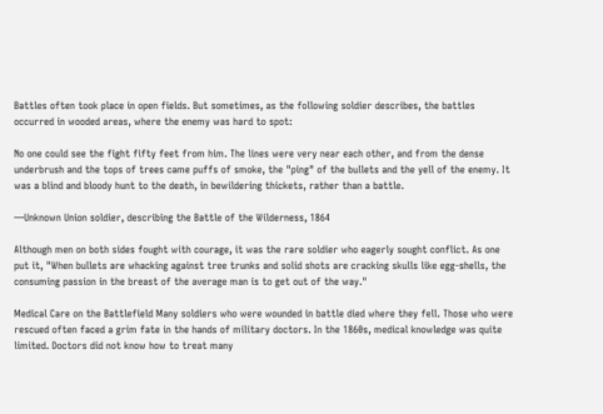Battles often took place in open fields. But sometimes, as the following soldier describes, the battles occurred in wooded areas, where the enemy was hard to spot:

No one could see the fight fifty feet from him. The lines were very near each other, and from the dense underbrush and the tops of trees came puffs of smoke, the "ping" of the bullets and the yell of the enemy. It was a blind and bloody hunt to the death, in bewildering thickets, rather than a battle.

—Unknown Union soldier, describing the Battle of the Wilderness, 1864

Although men on both sides fought with courage, it was the rare soldier who eagerly sought conflict. As one put it, "When bullets are whacking against tree trunks and solid shots are cracking skulls like egg-shells, the consuming passion in the breast of the average man is to get out of the way."

Medical Care on the Battlefield Many soldiers who were wounded in battle died where they fell. Those who were rescued often faced a grim fate in the hands of military doctors. In the 1860s, medical knowledge was quite limited. Doctors did not know how to treat many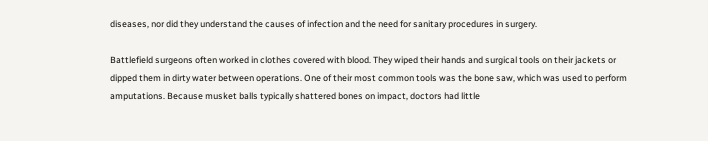diseases, nor did they understand the causes of infection and the need for sanitary procedures in surgery.

Battlefield surgeons often worked in clothes covered with blood. They wiped their hands and surgical tools on their jackets or dipped them in dirty water between operations. One of their most common tools was the bone saw, which was used to perform amputations. Because musket balls typically shattered bones on impact, doctors had little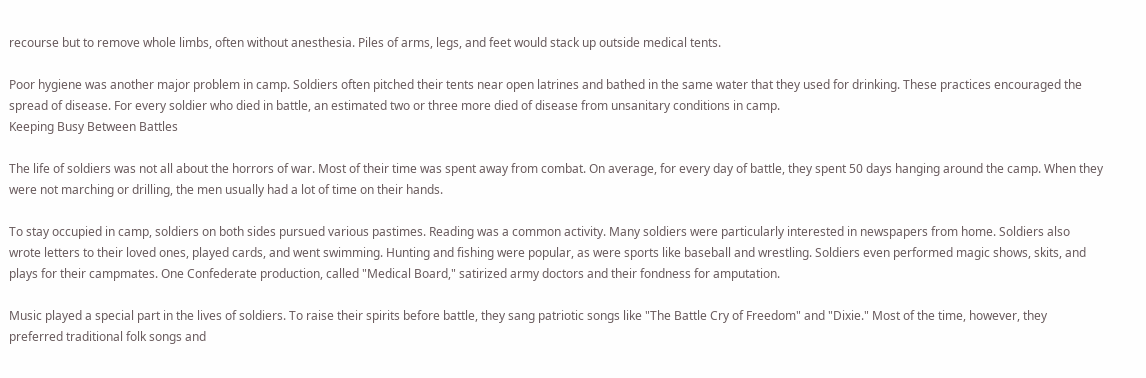recourse but to remove whole limbs, often without anesthesia. Piles of arms, legs, and feet would stack up outside medical tents.

Poor hygiene was another major problem in camp. Soldiers often pitched their tents near open latrines and bathed in the same water that they used for drinking. These practices encouraged the spread of disease. For every soldier who died in battle, an estimated two or three more died of disease from unsanitary conditions in camp.
Keeping Busy Between Battles

The life of soldiers was not all about the horrors of war. Most of their time was spent away from combat. On average, for every day of battle, they spent 50 days hanging around the camp. When they were not marching or drilling, the men usually had a lot of time on their hands.

To stay occupied in camp, soldiers on both sides pursued various pastimes. Reading was a common activity. Many soldiers were particularly interested in newspapers from home. Soldiers also wrote letters to their loved ones, played cards, and went swimming. Hunting and fishing were popular, as were sports like baseball and wrestling. Soldiers even performed magic shows, skits, and plays for their campmates. One Confederate production, called "Medical Board," satirized army doctors and their fondness for amputation.

Music played a special part in the lives of soldiers. To raise their spirits before battle, they sang patriotic songs like "The Battle Cry of Freedom" and "Dixie." Most of the time, however, they preferred traditional folk songs and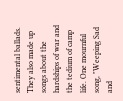sentimental ballads. They also made up songs about the hardships of war and the tedium of camp life. One mournful song, "Weeping Sad and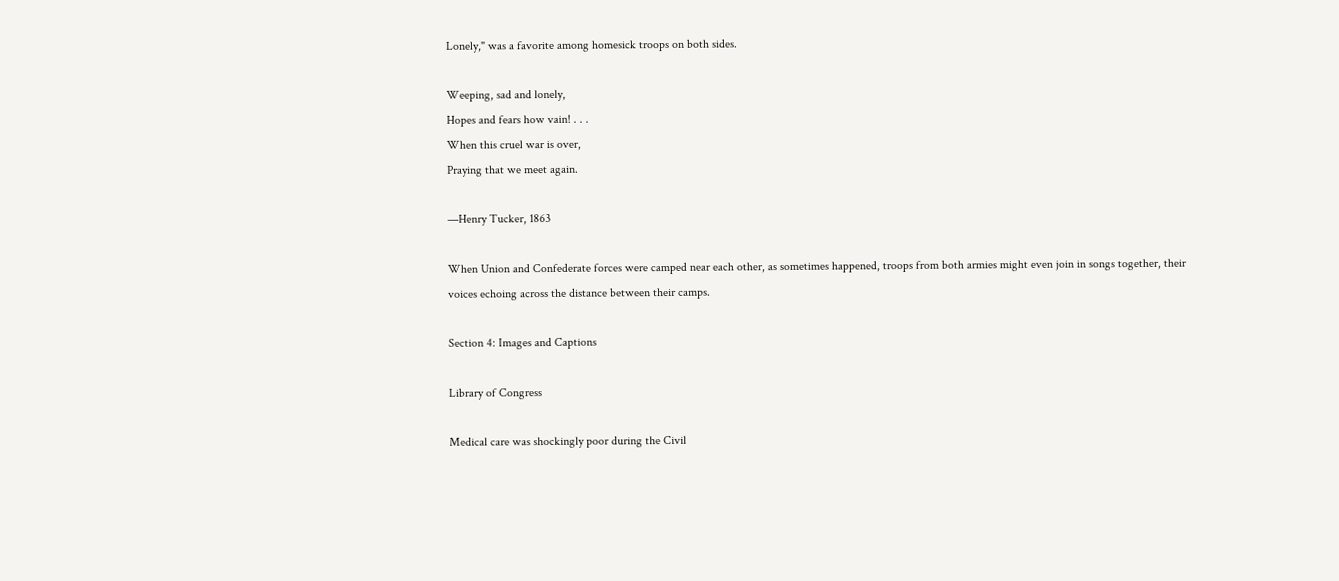Lonely," was a favorite among homesick troops on both sides.

Weeping, sad and lonely,
Hopes and fears how vain! . . .
When this cruel war is over,
Praying that we meet again.

—Henry Tucker, 1863

When Union and Confederate forces were camped near each other, as sometimes happened, troops from both armies might even join in songs together, their voices echoing across the distance between their camps.

Section 4: Images and Captions

Library of Congress

Medical care was shockingly poor during the Civil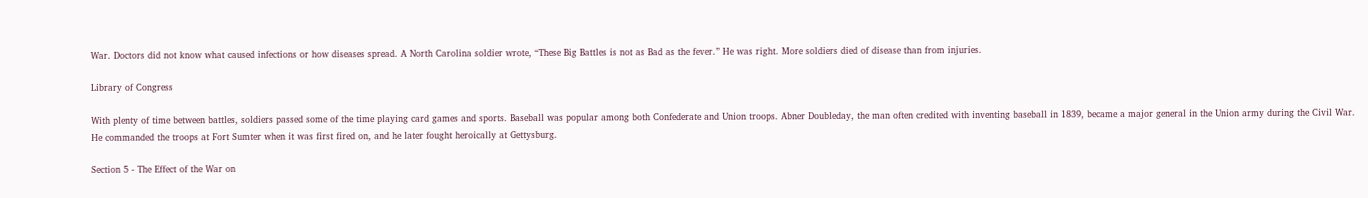War. Doctors did not know what caused infections or how diseases spread. A North Carolina soldier wrote, “These Big Battles is not as Bad as the fever.” He was right. More soldiers died of disease than from injuries.

Library of Congress

With plenty of time between battles, soldiers passed some of the time playing card games and sports. Baseball was popular among both Confederate and Union troops. Abner Doubleday, the man often credited with inventing baseball in 1839, became a major general in the Union army during the Civil War. He commanded the troops at Fort Sumter when it was first fired on, and he later fought heroically at Gettysburg.

Section 5 - The Effect of the War on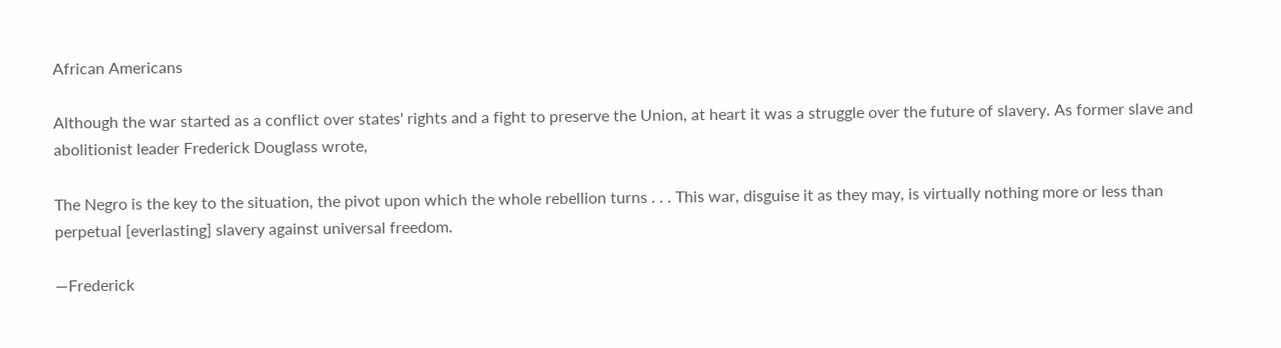African Americans

Although the war started as a conflict over states' rights and a fight to preserve the Union, at heart it was a struggle over the future of slavery. As former slave and abolitionist leader Frederick Douglass wrote,

The Negro is the key to the situation, the pivot upon which the whole rebellion turns . . . This war, disguise it as they may, is virtually nothing more or less than perpetual [everlasting] slavery against universal freedom.

—Frederick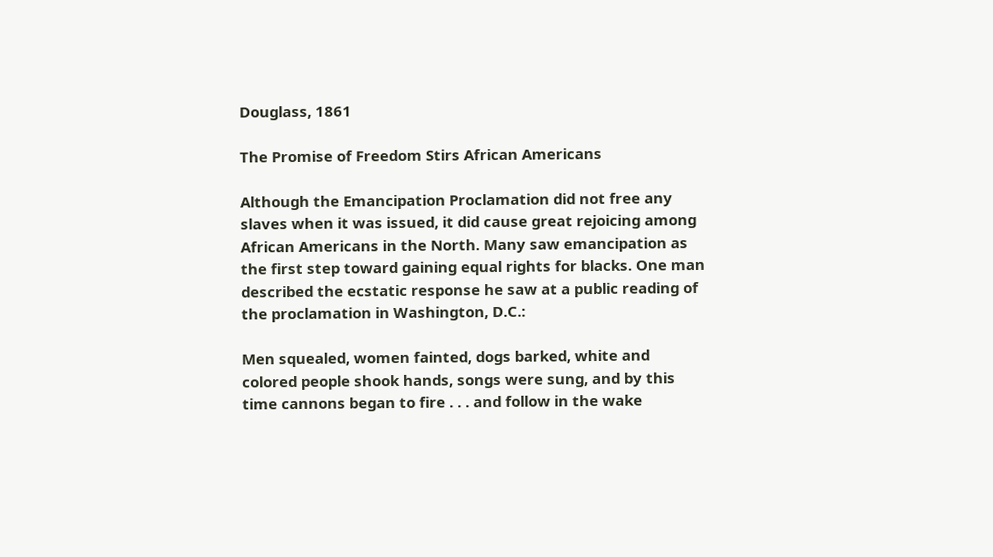Douglass, 1861

The Promise of Freedom Stirs African Americans

Although the Emancipation Proclamation did not free any slaves when it was issued, it did cause great rejoicing among African Americans in the North. Many saw emancipation as the first step toward gaining equal rights for blacks. One man described the ecstatic response he saw at a public reading of the proclamation in Washington, D.C.:

Men squealed, women fainted, dogs barked, white and colored people shook hands, songs were sung, and by this time cannons began to fire . . . and follow in the wake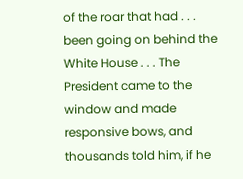of the roar that had . . . been going on behind the White House . . . The President came to the window and made responsive bows, and thousands told him, if he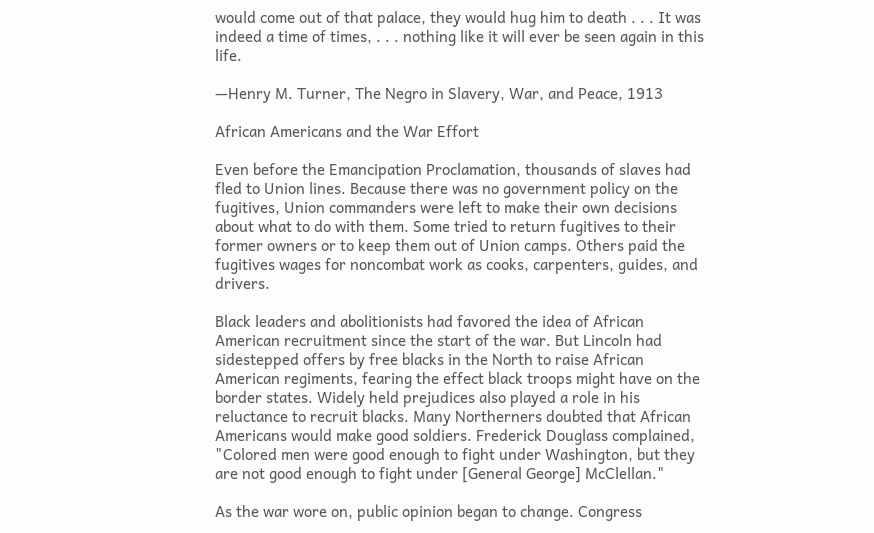would come out of that palace, they would hug him to death . . . It was indeed a time of times, . . . nothing like it will ever be seen again in this life.

—Henry M. Turner, The Negro in Slavery, War, and Peace, 1913

African Americans and the War Effort

Even before the Emancipation Proclamation, thousands of slaves had fled to Union lines. Because there was no government policy on the fugitives, Union commanders were left to make their own decisions about what to do with them. Some tried to return fugitives to their former owners or to keep them out of Union camps. Others paid the fugitives wages for noncombat work as cooks, carpenters, guides, and drivers.

Black leaders and abolitionists had favored the idea of African American recruitment since the start of the war. But Lincoln had sidestepped offers by free blacks in the North to raise African American regiments, fearing the effect black troops might have on the border states. Widely held prejudices also played a role in his reluctance to recruit blacks. Many Northerners doubted that African Americans would make good soldiers. Frederick Douglass complained, "Colored men were good enough to fight under Washington, but they are not good enough to fight under [General George] McClellan."

As the war wore on, public opinion began to change. Congress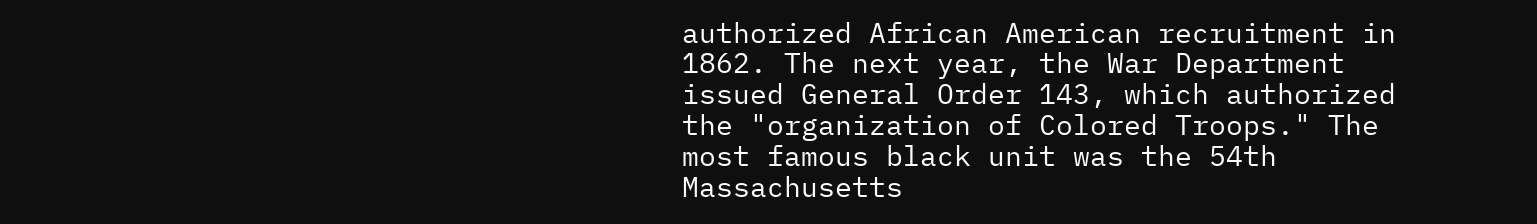authorized African American recruitment in 1862. The next year, the War Department issued General Order 143, which authorized the "organization of Colored Troops." The most famous black unit was the 54th Massachusetts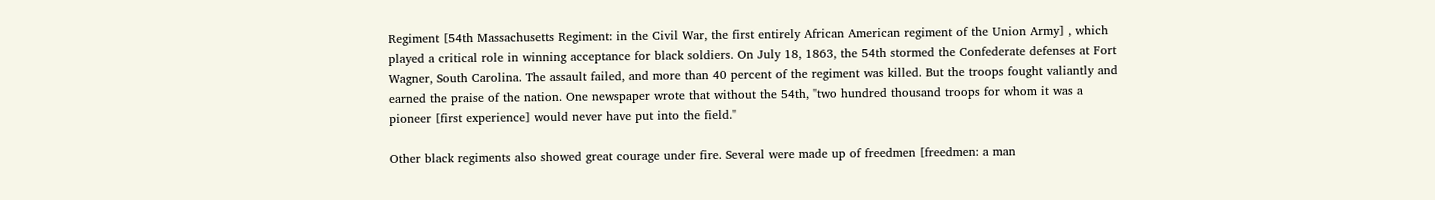Regiment [54th Massachusetts Regiment: in the Civil War, the first entirely African American regiment of the Union Army] , which played a critical role in winning acceptance for black soldiers. On July 18, 1863, the 54th stormed the Confederate defenses at Fort Wagner, South Carolina. The assault failed, and more than 40 percent of the regiment was killed. But the troops fought valiantly and earned the praise of the nation. One newspaper wrote that without the 54th, "two hundred thousand troops for whom it was a pioneer [first experience] would never have put into the field."

Other black regiments also showed great courage under fire. Several were made up of freedmen [freedmen: a man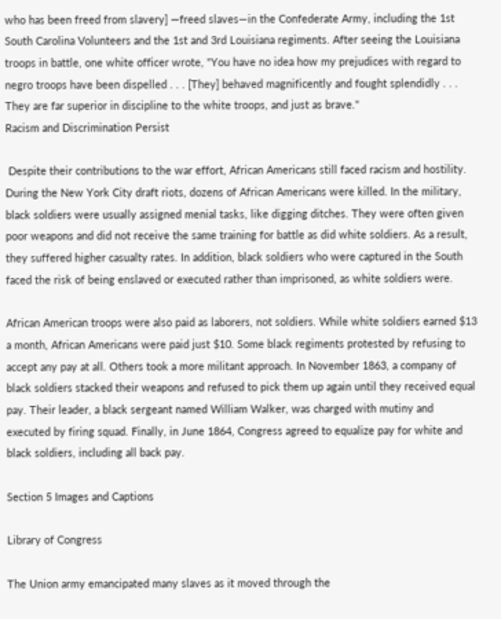who has been freed from slavery] —freed slaves—in the Confederate Army, including the 1st South Carolina Volunteers and the 1st and 3rd Louisiana regiments. After seeing the Louisiana troops in battle, one white officer wrote, "You have no idea how my prejudices with regard to negro troops have been dispelled . . . [They] behaved magnificently and fought splendidly . . . They are far superior in discipline to the white troops, and just as brave."
Racism and Discrimination Persist

 Despite their contributions to the war effort, African Americans still faced racism and hostility. During the New York City draft riots, dozens of African Americans were killed. In the military, black soldiers were usually assigned menial tasks, like digging ditches. They were often given poor weapons and did not receive the same training for battle as did white soldiers. As a result, they suffered higher casualty rates. In addition, black soldiers who were captured in the South faced the risk of being enslaved or executed rather than imprisoned, as white soldiers were.

African American troops were also paid as laborers, not soldiers. While white soldiers earned $13 a month, African Americans were paid just $10. Some black regiments protested by refusing to accept any pay at all. Others took a more militant approach. In November 1863, a company of black soldiers stacked their weapons and refused to pick them up again until they received equal pay. Their leader, a black sergeant named William Walker, was charged with mutiny and executed by firing squad. Finally, in June 1864, Congress agreed to equalize pay for white and black soldiers, including all back pay.

Section 5 Images and Captions

Library of Congress

The Union army emancipated many slaves as it moved through the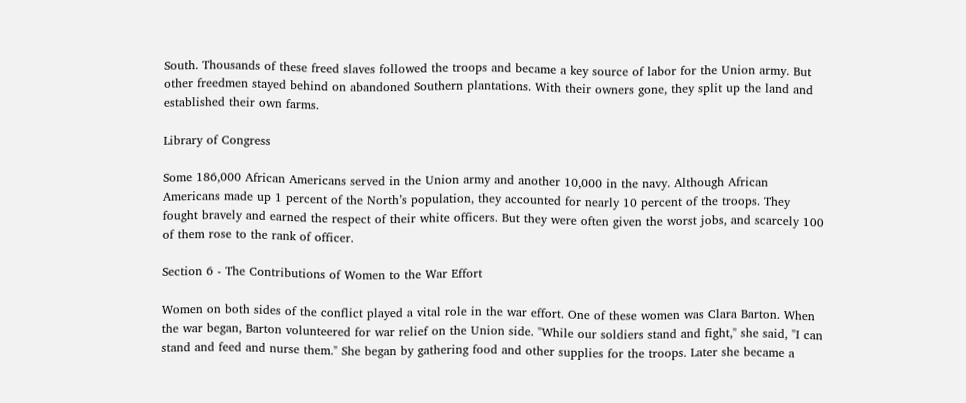South. Thousands of these freed slaves followed the troops and became a key source of labor for the Union army. But other freedmen stayed behind on abandoned Southern plantations. With their owners gone, they split up the land and established their own farms.

Library of Congress

Some 186,000 African Americans served in the Union army and another 10,000 in the navy. Although African Americans made up 1 percent of the North’s population, they accounted for nearly 10 percent of the troops. They fought bravely and earned the respect of their white officers. But they were often given the worst jobs, and scarcely 100 of them rose to the rank of officer.

Section 6 - The Contributions of Women to the War Effort

Women on both sides of the conflict played a vital role in the war effort. One of these women was Clara Barton. When the war began, Barton volunteered for war relief on the Union side. "While our soldiers stand and fight," she said, "I can stand and feed and nurse them." She began by gathering food and other supplies for the troops. Later she became a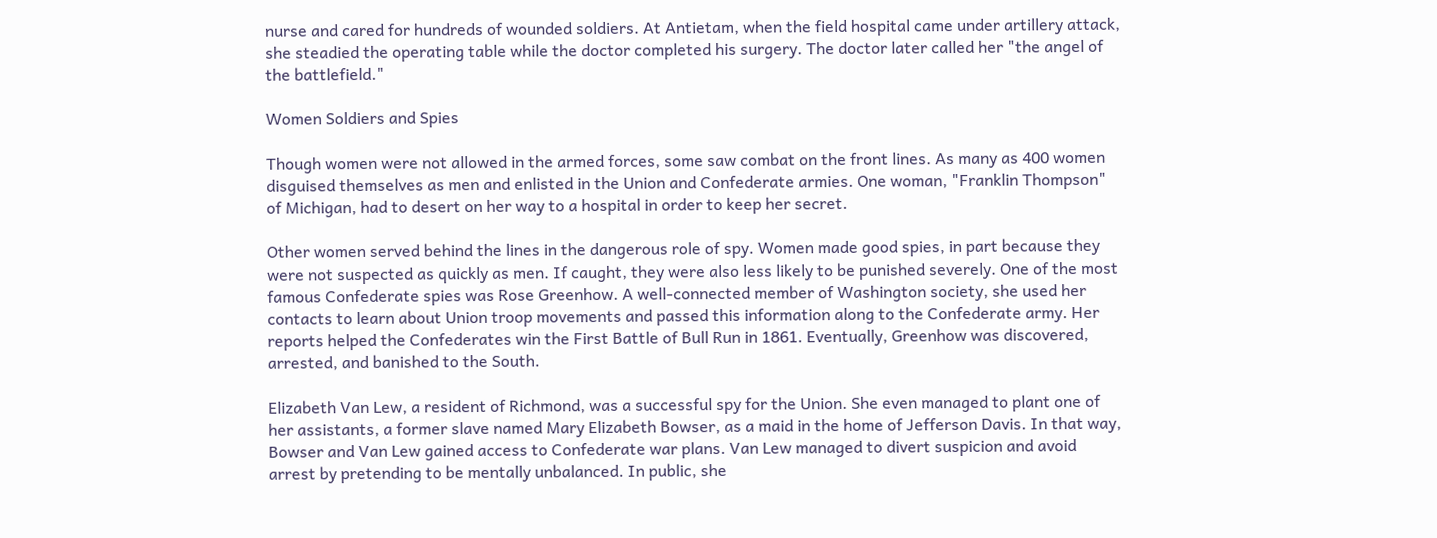nurse and cared for hundreds of wounded soldiers. At Antietam, when the field hospital came under artillery attack, she steadied the operating table while the doctor completed his surgery. The doctor later called her "the angel of the battlefield."

Women Soldiers and Spies

Though women were not allowed in the armed forces, some saw combat on the front lines. As many as 400 women disguised themselves as men and enlisted in the Union and Confederate armies. One woman, "Franklin Thompson" of Michigan, had to desert on her way to a hospital in order to keep her secret.

Other women served behind the lines in the dangerous role of spy. Women made good spies, in part because they were not suspected as quickly as men. If caught, they were also less likely to be punished severely. One of the most famous Confederate spies was Rose Greenhow. A well-connected member of Washington society, she used her contacts to learn about Union troop movements and passed this information along to the Confederate army. Her reports helped the Confederates win the First Battle of Bull Run in 1861. Eventually, Greenhow was discovered, arrested, and banished to the South.

Elizabeth Van Lew, a resident of Richmond, was a successful spy for the Union. She even managed to plant one of her assistants, a former slave named Mary Elizabeth Bowser, as a maid in the home of Jefferson Davis. In that way, Bowser and Van Lew gained access to Confederate war plans. Van Lew managed to divert suspicion and avoid arrest by pretending to be mentally unbalanced. In public, she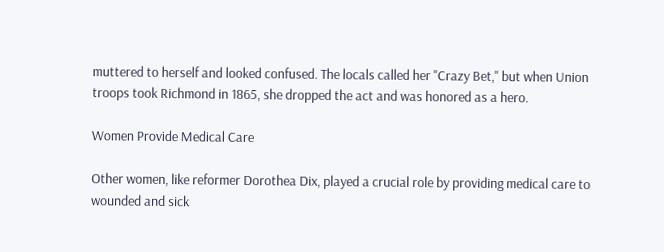muttered to herself and looked confused. The locals called her "Crazy Bet," but when Union troops took Richmond in 1865, she dropped the act and was honored as a hero.

Women Provide Medical Care

Other women, like reformer Dorothea Dix, played a crucial role by providing medical care to wounded and sick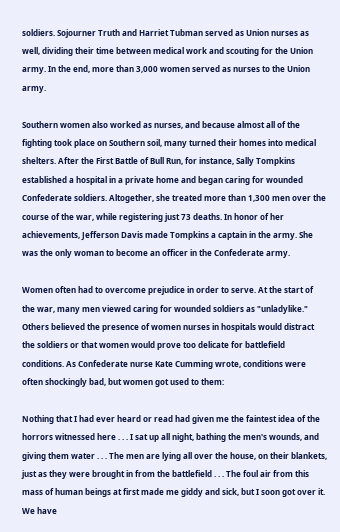soldiers. Sojourner Truth and Harriet Tubman served as Union nurses as well, dividing their time between medical work and scouting for the Union army. In the end, more than 3,000 women served as nurses to the Union army.

Southern women also worked as nurses, and because almost all of the fighting took place on Southern soil, many turned their homes into medical shelters. After the First Battle of Bull Run, for instance, Sally Tompkins established a hospital in a private home and began caring for wounded Confederate soldiers. Altogether, she treated more than 1,300 men over the course of the war, while registering just 73 deaths. In honor of her achievements, Jefferson Davis made Tompkins a captain in the army. She was the only woman to become an officer in the Confederate army.

Women often had to overcome prejudice in order to serve. At the start of the war, many men viewed caring for wounded soldiers as "unladylike." Others believed the presence of women nurses in hospitals would distract the soldiers or that women would prove too delicate for battlefield conditions. As Confederate nurse Kate Cumming wrote, conditions were often shockingly bad, but women got used to them:

Nothing that I had ever heard or read had given me the faintest idea of the horrors witnessed here . . . I sat up all night, bathing the men's wounds, and giving them water . . . The men are lying all over the house, on their blankets, just as they were brought in from the battlefield . . . The foul air from this mass of human beings at first made me giddy and sick, but I soon got over it. We have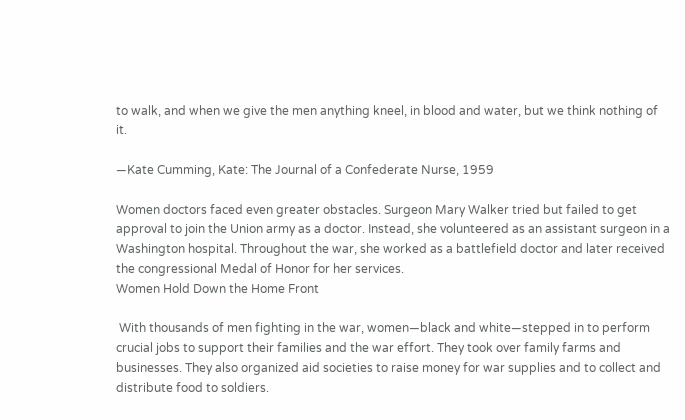to walk, and when we give the men anything kneel, in blood and water, but we think nothing of it.

—Kate Cumming, Kate: The Journal of a Confederate Nurse, 1959

Women doctors faced even greater obstacles. Surgeon Mary Walker tried but failed to get approval to join the Union army as a doctor. Instead, she volunteered as an assistant surgeon in a Washington hospital. Throughout the war, she worked as a battlefield doctor and later received the congressional Medal of Honor for her services.
Women Hold Down the Home Front

 With thousands of men fighting in the war, women—black and white—stepped in to perform crucial jobs to support their families and the war effort. They took over family farms and businesses. They also organized aid societies to raise money for war supplies and to collect and distribute food to soldiers.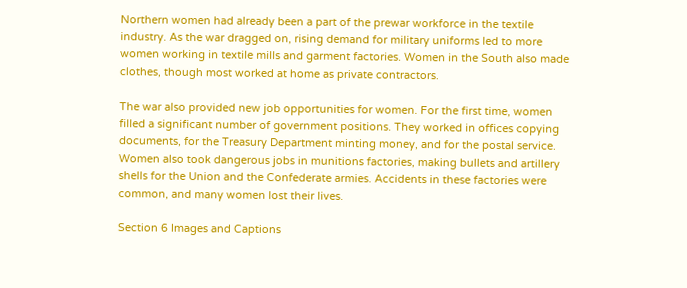Northern women had already been a part of the prewar workforce in the textile industry. As the war dragged on, rising demand for military uniforms led to more women working in textile mills and garment factories. Women in the South also made clothes, though most worked at home as private contractors.

The war also provided new job opportunities for women. For the first time, women filled a significant number of government positions. They worked in offices copying documents, for the Treasury Department minting money, and for the postal service. Women also took dangerous jobs in munitions factories, making bullets and artillery shells for the Union and the Confederate armies. Accidents in these factories were common, and many women lost their lives.

Section 6 Images and Captions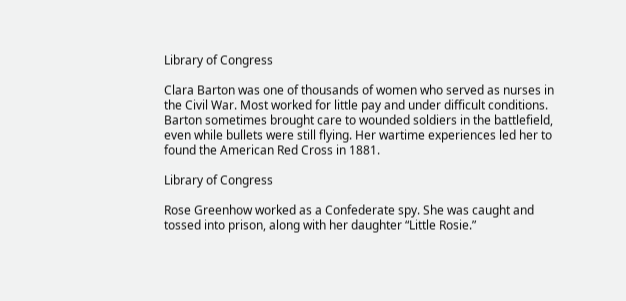Library of Congress

Clara Barton was one of thousands of women who served as nurses in the Civil War. Most worked for little pay and under difficult conditions. Barton sometimes brought care to wounded soldiers in the battlefield, even while bullets were still flying. Her wartime experiences led her to found the American Red Cross in 1881.

Library of Congress

Rose Greenhow worked as a Confederate spy. She was caught and tossed into prison, along with her daughter “Little Rosie.”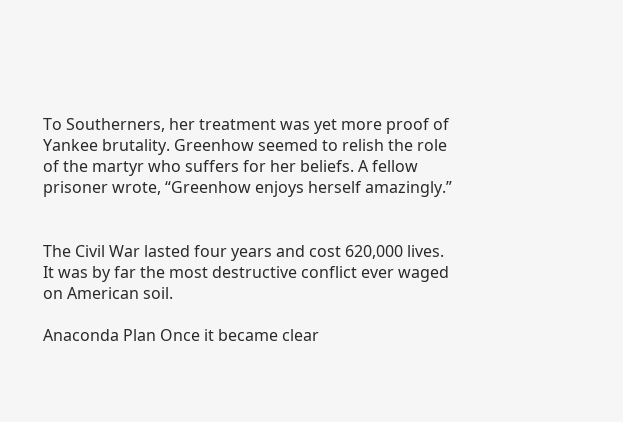To Southerners, her treatment was yet more proof of Yankee brutality. Greenhow seemed to relish the role of the martyr who suffers for her beliefs. A fellow prisoner wrote, “Greenhow enjoys herself amazingly.”


The Civil War lasted four years and cost 620,000 lives. It was by far the most destructive conflict ever waged on American soil.

Anaconda Plan Once it became clear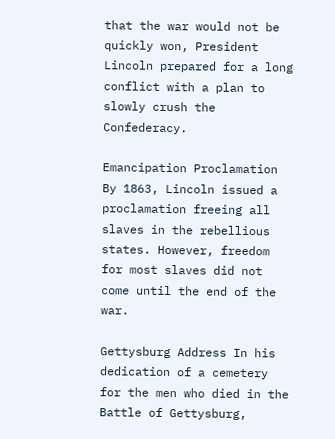that the war would not be quickly won, President Lincoln prepared for a long conflict with a plan to slowly crush the Confederacy.

Emancipation Proclamation By 1863, Lincoln issued a proclamation freeing all slaves in the rebellious states. However, freedom for most slaves did not come until the end of the war.

Gettysburg Address In his dedication of a cemetery for the men who died in the Battle of Gettysburg,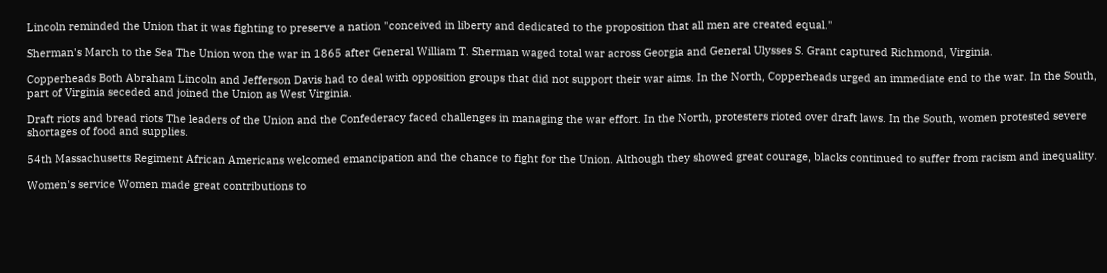Lincoln reminded the Union that it was fighting to preserve a nation "conceived in liberty and dedicated to the proposition that all men are created equal."

Sherman's March to the Sea The Union won the war in 1865 after General William T. Sherman waged total war across Georgia and General Ulysses S. Grant captured Richmond, Virginia.

Copperheads Both Abraham Lincoln and Jefferson Davis had to deal with opposition groups that did not support their war aims. In the North, Copperheads urged an immediate end to the war. In the South, part of Virginia seceded and joined the Union as West Virginia.

Draft riots and bread riots The leaders of the Union and the Confederacy faced challenges in managing the war effort. In the North, protesters rioted over draft laws. In the South, women protested severe shortages of food and supplies.

54th Massachusetts Regiment African Americans welcomed emancipation and the chance to fight for the Union. Although they showed great courage, blacks continued to suffer from racism and inequality.

Women's service Women made great contributions to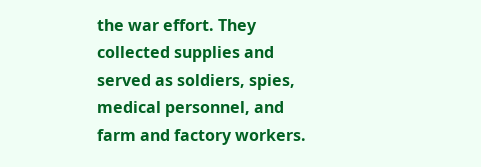the war effort. They collected supplies and served as soldiers, spies, medical personnel, and farm and factory workers.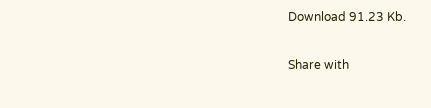Download 91.23 Kb.

Share with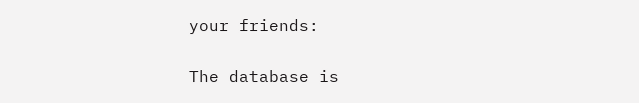your friends:

The database is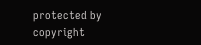protected by copyright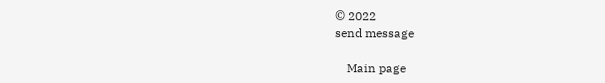© 2022
send message

    Main page